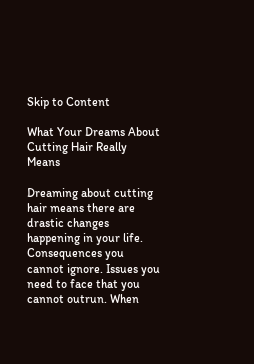Skip to Content

What Your Dreams About Cutting Hair Really Means

Dreaming about cutting hair means there are drastic changes happening in your life. Consequences you cannot ignore. Issues you need to face that you cannot outrun. When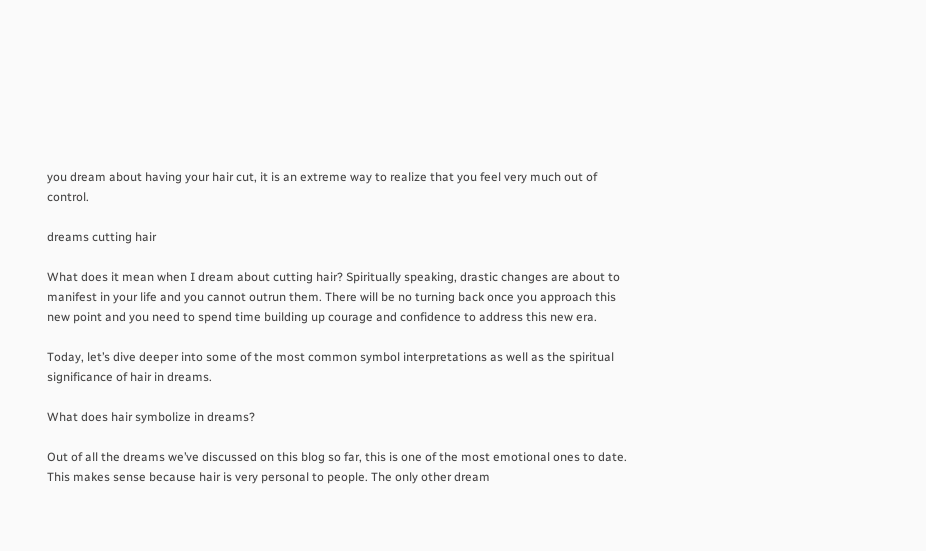you dream about having your hair cut, it is an extreme way to realize that you feel very much out of control.

dreams cutting hair

What does it mean when I dream about cutting hair? Spiritually speaking, drastic changes are about to manifest in your life and you cannot outrun them. There will be no turning back once you approach this new point and you need to spend time building up courage and confidence to address this new era.

Today, let’s dive deeper into some of the most common symbol interpretations as well as the spiritual significance of hair in dreams.

What does hair symbolize in dreams?

Out of all the dreams we’ve discussed on this blog so far, this is one of the most emotional ones to date. This makes sense because hair is very personal to people. The only other dream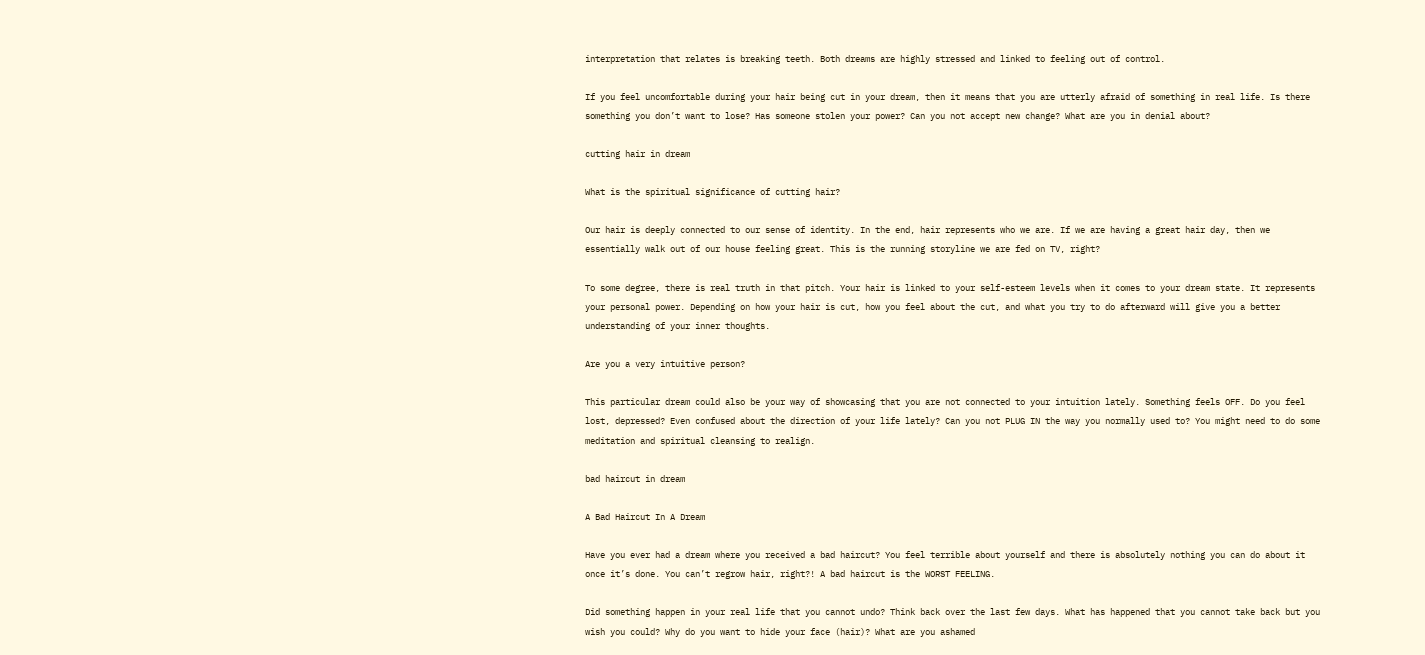interpretation that relates is breaking teeth. Both dreams are highly stressed and linked to feeling out of control.

If you feel uncomfortable during your hair being cut in your dream, then it means that you are utterly afraid of something in real life. Is there something you don’t want to lose? Has someone stolen your power? Can you not accept new change? What are you in denial about?

cutting hair in dream

What is the spiritual significance of cutting hair?

Our hair is deeply connected to our sense of identity. In the end, hair represents who we are. If we are having a great hair day, then we essentially walk out of our house feeling great. This is the running storyline we are fed on TV, right?

To some degree, there is real truth in that pitch. Your hair is linked to your self-esteem levels when it comes to your dream state. It represents your personal power. Depending on how your hair is cut, how you feel about the cut, and what you try to do afterward will give you a better understanding of your inner thoughts.

Are you a very intuitive person?

This particular dream could also be your way of showcasing that you are not connected to your intuition lately. Something feels OFF. Do you feel lost, depressed? Even confused about the direction of your life lately? Can you not PLUG IN the way you normally used to? You might need to do some meditation and spiritual cleansing to realign.

bad haircut in dream

A Bad Haircut In A Dream

Have you ever had a dream where you received a bad haircut? You feel terrible about yourself and there is absolutely nothing you can do about it once it’s done. You can’t regrow hair, right?! A bad haircut is the WORST FEELING.

Did something happen in your real life that you cannot undo? Think back over the last few days. What has happened that you cannot take back but you wish you could? Why do you want to hide your face (hair)? What are you ashamed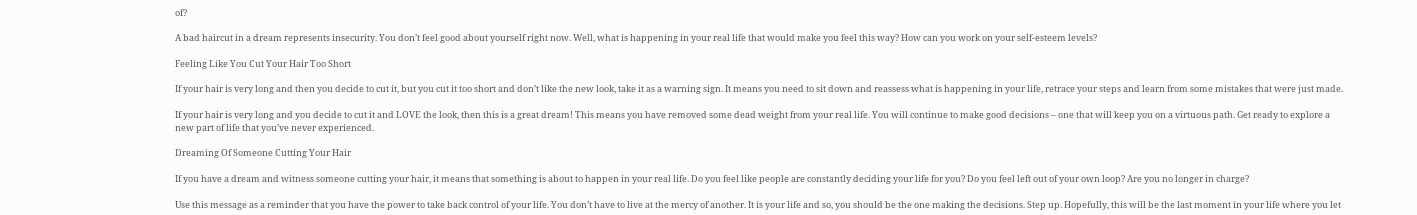of?

A bad haircut in a dream represents insecurity. You don’t feel good about yourself right now. Well, what is happening in your real life that would make you feel this way? How can you work on your self-esteem levels?

Feeling Like You Cut Your Hair Too Short

If your hair is very long and then you decide to cut it, but you cut it too short and don’t like the new look, take it as a warning sign. It means you need to sit down and reassess what is happening in your life, retrace your steps and learn from some mistakes that were just made.

If your hair is very long and you decide to cut it and LOVE the look, then this is a great dream! This means you have removed some dead weight from your real life. You will continue to make good decisions – one that will keep you on a virtuous path. Get ready to explore a new part of life that you’ve never experienced.

Dreaming Of Someone Cutting Your Hair

If you have a dream and witness someone cutting your hair, it means that something is about to happen in your real life. Do you feel like people are constantly deciding your life for you? Do you feel left out of your own loop? Are you no longer in charge?

Use this message as a reminder that you have the power to take back control of your life. You don’t have to live at the mercy of another. It is your life and so, you should be the one making the decisions. Step up. Hopefully, this will be the last moment in your life where you let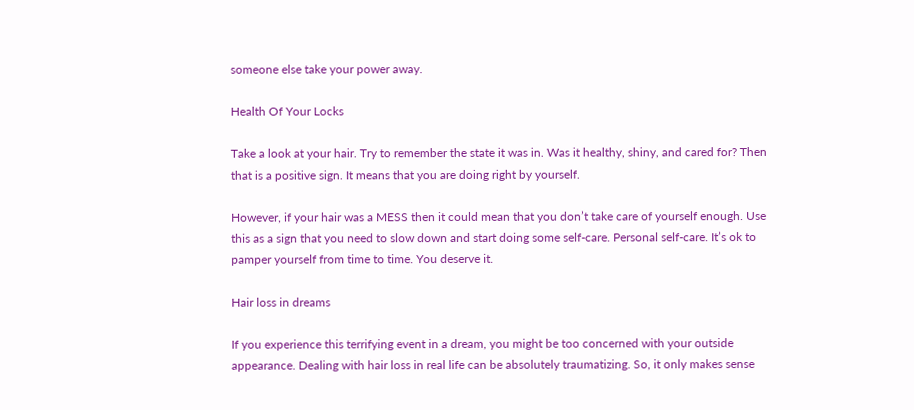someone else take your power away.

Health Of Your Locks

Take a look at your hair. Try to remember the state it was in. Was it healthy, shiny, and cared for? Then that is a positive sign. It means that you are doing right by yourself.

However, if your hair was a MESS then it could mean that you don’t take care of yourself enough. Use this as a sign that you need to slow down and start doing some self-care. Personal self-care. It’s ok to pamper yourself from time to time. You deserve it.

Hair loss in dreams

If you experience this terrifying event in a dream, you might be too concerned with your outside appearance. Dealing with hair loss in real life can be absolutely traumatizing. So, it only makes sense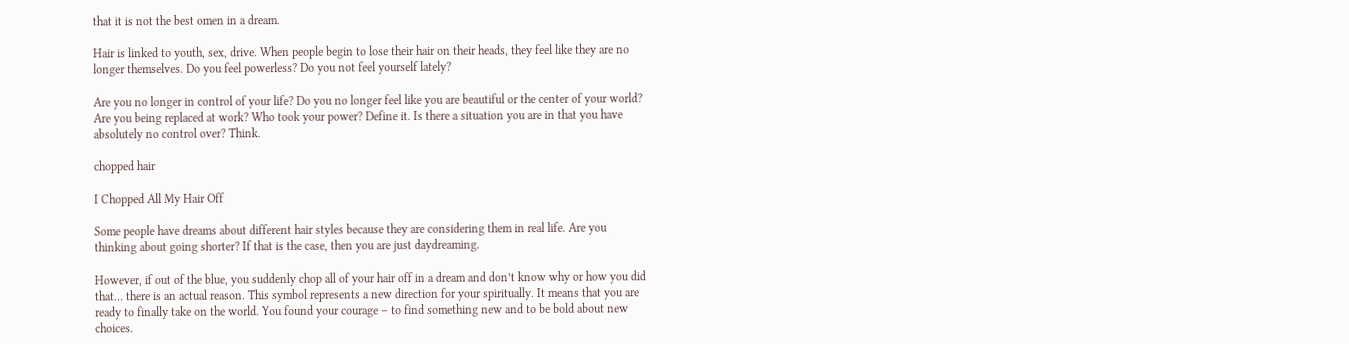that it is not the best omen in a dream.

Hair is linked to youth, sex, drive. When people begin to lose their hair on their heads, they feel like they are no longer themselves. Do you feel powerless? Do you not feel yourself lately?

Are you no longer in control of your life? Do you no longer feel like you are beautiful or the center of your world? Are you being replaced at work? Who took your power? Define it. Is there a situation you are in that you have absolutely no control over? Think.

chopped hair

I Chopped All My Hair Off

Some people have dreams about different hair styles because they are considering them in real life. Are you thinking about going shorter? If that is the case, then you are just daydreaming.

However, if out of the blue, you suddenly chop all of your hair off in a dream and don’t know why or how you did that… there is an actual reason. This symbol represents a new direction for your spiritually. It means that you are ready to finally take on the world. You found your courage – to find something new and to be bold about new choices.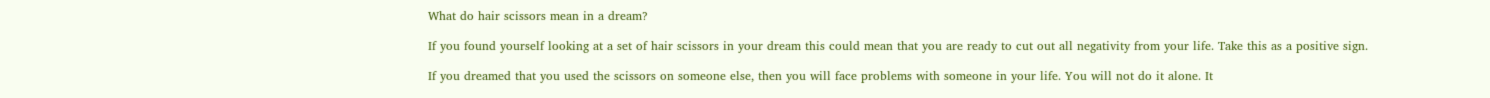What do hair scissors mean in a dream?

If you found yourself looking at a set of hair scissors in your dream this could mean that you are ready to cut out all negativity from your life. Take this as a positive sign.

If you dreamed that you used the scissors on someone else, then you will face problems with someone in your life. You will not do it alone. It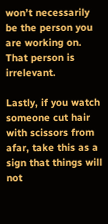won’t necessarily be the person you are working on. That person is irrelevant.

Lastly, if you watch someone cut hair with scissors from afar, take this as a sign that things will not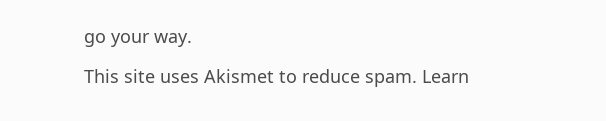go your way.

This site uses Akismet to reduce spam. Learn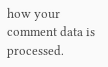how your comment data is processed.